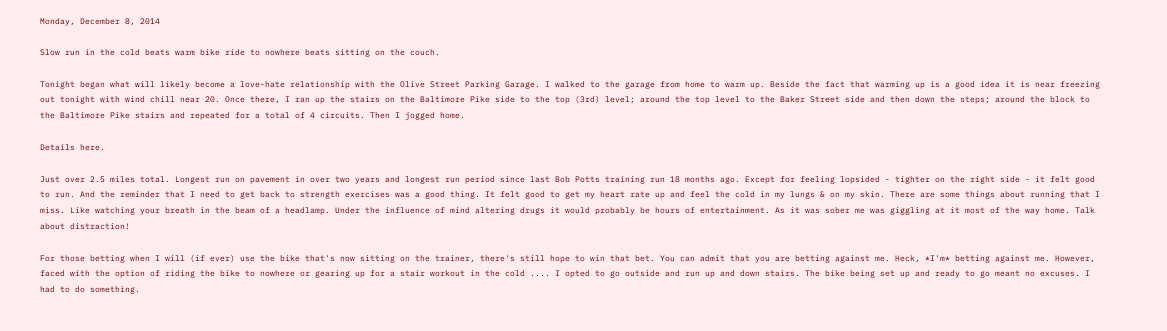Monday, December 8, 2014

Slow run in the cold beats warm bike ride to nowhere beats sitting on the couch.

Tonight began what will likely become a love-hate relationship with the Olive Street Parking Garage. I walked to the garage from home to warm up. Beside the fact that warming up is a good idea it is near freezing out tonight with wind chill near 20. Once there, I ran up the stairs on the Baltimore Pike side to the top (3rd) level; around the top level to the Baker Street side and then down the steps; around the block to the Baltimore Pike stairs and repeated for a total of 4 circuits. Then I jogged home.

Details here.

Just over 2.5 miles total. Longest run on pavement in over two years and longest run period since last Bob Potts training run 18 months ago. Except for feeling lopsided - tighter on the right side - it felt good to run. And the reminder that I need to get back to strength exercises was a good thing. It felt good to get my heart rate up and feel the cold in my lungs & on my skin. There are some things about running that I miss. Like watching your breath in the beam of a headlamp. Under the influence of mind altering drugs it would probably be hours of entertainment. As it was sober me was giggling at it most of the way home. Talk about distraction!

For those betting when I will (if ever) use the bike that's now sitting on the trainer, there's still hope to win that bet. You can admit that you are betting against me. Heck, *I'm* betting against me. However, faced with the option of riding the bike to nowhere or gearing up for a stair workout in the cold .... I opted to go outside and run up and down stairs. The bike being set up and ready to go meant no excuses. I had to do something.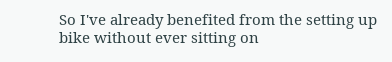So I've already benefited from the setting up bike without ever sitting on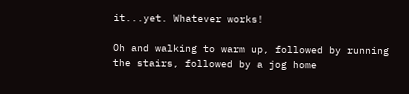it...yet. Whatever works!

Oh and walking to warm up, followed by running the stairs, followed by a jog home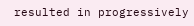resulted in progressively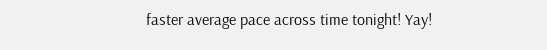faster average pace across time tonight! Yay!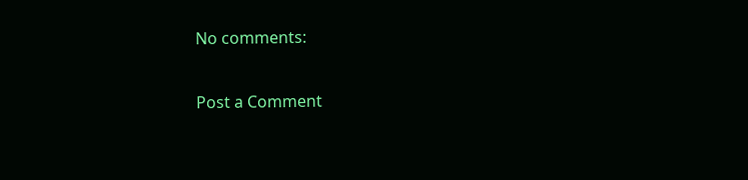No comments:

Post a Comment